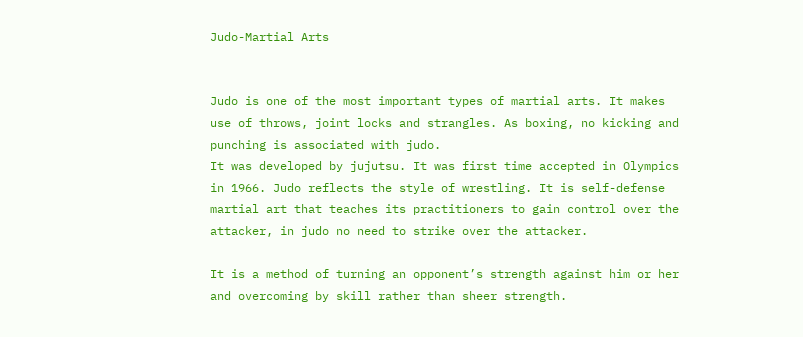Judo-Martial Arts


Judo is one of the most important types of martial arts. It makes use of throws, joint locks and strangles. As boxing, no kicking and punching is associated with judo.
It was developed by jujutsu. It was first time accepted in Olympics in 1966. Judo reflects the style of wrestling. It is self-defense martial art that teaches its practitioners to gain control over the attacker, in judo no need to strike over the attacker.

It is a method of turning an opponent’s strength against him or her and overcoming by skill rather than sheer strength.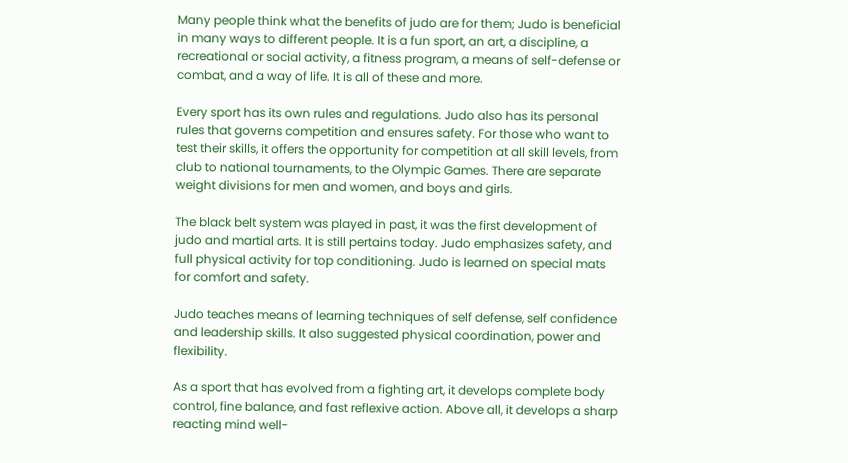Many people think what the benefits of judo are for them; Judo is beneficial in many ways to different people. It is a fun sport, an art, a discipline, a recreational or social activity, a fitness program, a means of self-defense or combat, and a way of life. It is all of these and more.

Every sport has its own rules and regulations. Judo also has its personal rules that governs competition and ensures safety. For those who want to test their skills, it offers the opportunity for competition at all skill levels, from club to national tournaments, to the Olympic Games. There are separate weight divisions for men and women, and boys and girls.

The black belt system was played in past, it was the first development of judo and martial arts. It is still pertains today. Judo emphasizes safety, and full physical activity for top conditioning. Judo is learned on special mats for comfort and safety.

Judo teaches means of learning techniques of self defense, self confidence and leadership skills. It also suggested physical coordination, power and flexibility.

As a sport that has evolved from a fighting art, it develops complete body control, fine balance, and fast reflexive action. Above all, it develops a sharp reacting mind well-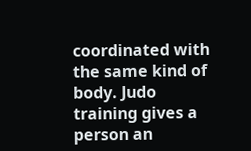coordinated with the same kind of body. Judo training gives a person an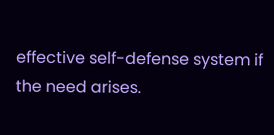effective self-defense system if the need arises.